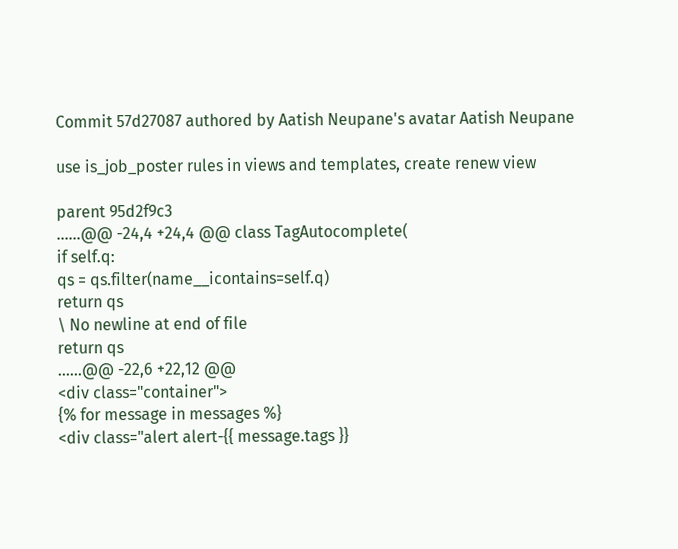Commit 57d27087 authored by Aatish Neupane's avatar Aatish Neupane

use is_job_poster rules in views and templates, create renew view

parent 95d2f9c3
......@@ -24,4 +24,4 @@ class TagAutocomplete(
if self.q:
qs = qs.filter(name__icontains=self.q)
return qs
\ No newline at end of file
return qs
......@@ -22,6 +22,12 @@
<div class="container">
{% for message in messages %}
<div class="alert alert-{{ message.tags }}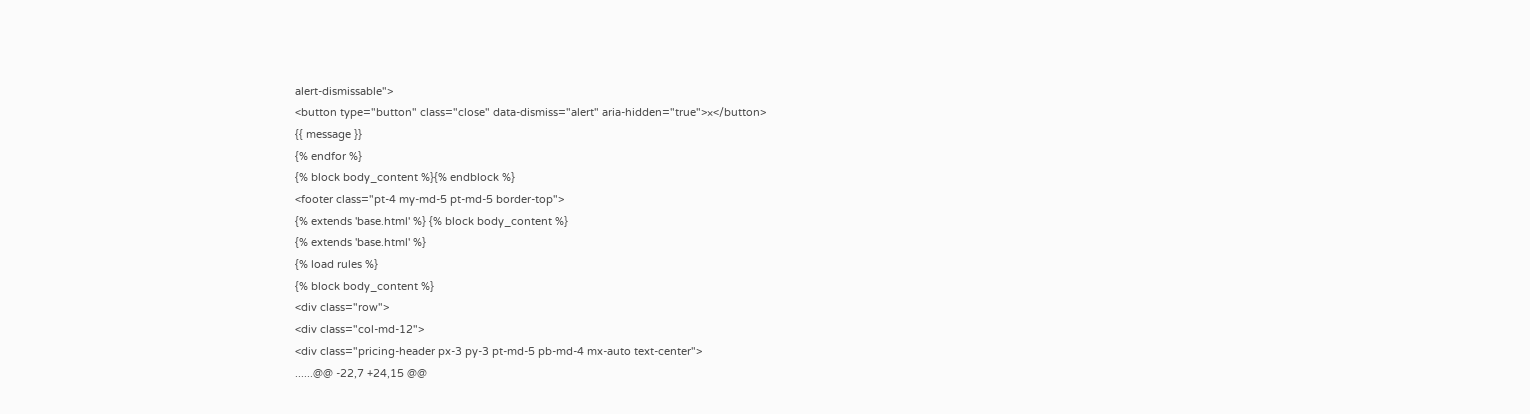alert-dismissable">
<button type="button" class="close" data-dismiss="alert" aria-hidden="true">×</button>
{{ message }}
{% endfor %}
{% block body_content %}{% endblock %}
<footer class="pt-4 my-md-5 pt-md-5 border-top">
{% extends 'base.html' %} {% block body_content %}
{% extends 'base.html' %}
{% load rules %}
{% block body_content %}
<div class="row">
<div class="col-md-12">
<div class="pricing-header px-3 py-3 pt-md-5 pb-md-4 mx-auto text-center">
......@@ -22,7 +24,15 @@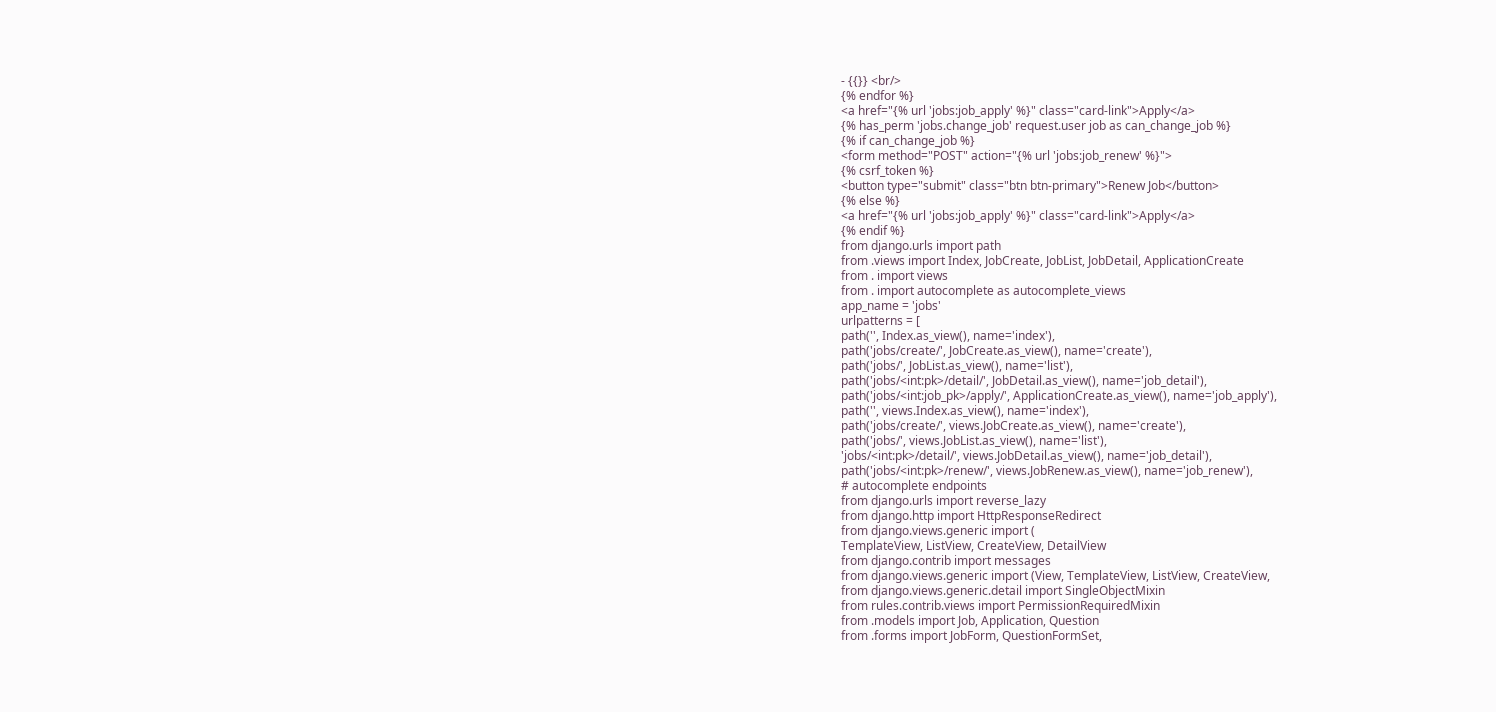- {{}} <br/>
{% endfor %}
<a href="{% url 'jobs:job_apply' %}" class="card-link">Apply</a>
{% has_perm 'jobs.change_job' request.user job as can_change_job %}
{% if can_change_job %}
<form method="POST" action="{% url 'jobs:job_renew' %}">
{% csrf_token %}
<button type="submit" class="btn btn-primary">Renew Job</button>
{% else %}
<a href="{% url 'jobs:job_apply' %}" class="card-link">Apply</a>
{% endif %}
from django.urls import path
from .views import Index, JobCreate, JobList, JobDetail, ApplicationCreate
from . import views
from . import autocomplete as autocomplete_views
app_name = 'jobs'
urlpatterns = [
path('', Index.as_view(), name='index'),
path('jobs/create/', JobCreate.as_view(), name='create'),
path('jobs/', JobList.as_view(), name='list'),
path('jobs/<int:pk>/detail/', JobDetail.as_view(), name='job_detail'),
path('jobs/<int:job_pk>/apply/', ApplicationCreate.as_view(), name='job_apply'),
path('', views.Index.as_view(), name='index'),
path('jobs/create/', views.JobCreate.as_view(), name='create'),
path('jobs/', views.JobList.as_view(), name='list'),
'jobs/<int:pk>/detail/', views.JobDetail.as_view(), name='job_detail'),
path('jobs/<int:pk>/renew/', views.JobRenew.as_view(), name='job_renew'),
# autocomplete endpoints
from django.urls import reverse_lazy
from django.http import HttpResponseRedirect
from django.views.generic import (
TemplateView, ListView, CreateView, DetailView
from django.contrib import messages
from django.views.generic import (View, TemplateView, ListView, CreateView,
from django.views.generic.detail import SingleObjectMixin
from rules.contrib.views import PermissionRequiredMixin
from .models import Job, Application, Question
from .forms import JobForm, QuestionFormSet,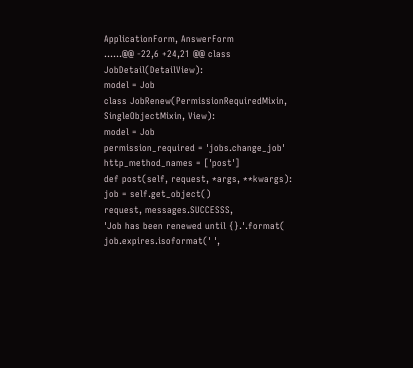ApplicationForm, AnswerForm
......@@ -22,6 +24,21 @@ class JobDetail(DetailView):
model = Job
class JobRenew(PermissionRequiredMixin, SingleObjectMixin, View):
model = Job
permission_required = 'jobs.change_job'
http_method_names = ['post']
def post(self, request, *args, **kwargs):
job = self.get_object()
request, messages.SUCCESSS,
'Job has been renewed until {}.'.format(
job.expires.isoformat(' ',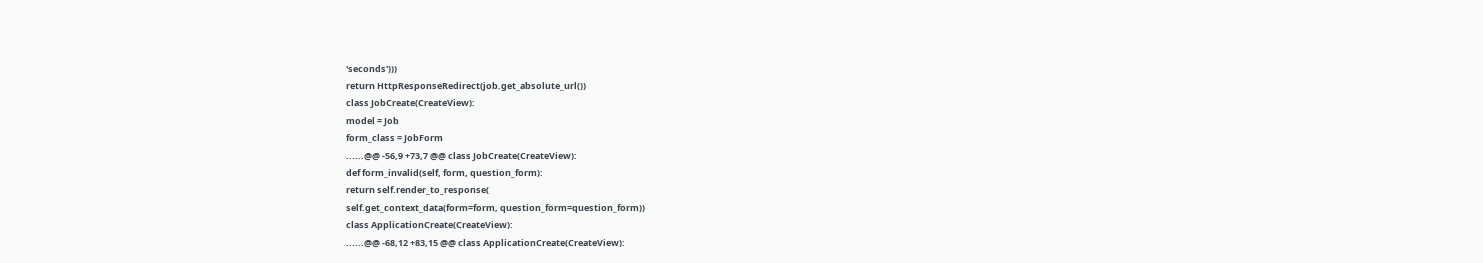'seconds')))
return HttpResponseRedirect(job.get_absolute_url())
class JobCreate(CreateView):
model = Job
form_class = JobForm
......@@ -56,9 +73,7 @@ class JobCreate(CreateView):
def form_invalid(self, form, question_form):
return self.render_to_response(
self.get_context_data(form=form, question_form=question_form))
class ApplicationCreate(CreateView):
......@@ -68,12 +83,15 @@ class ApplicationCreate(CreateView):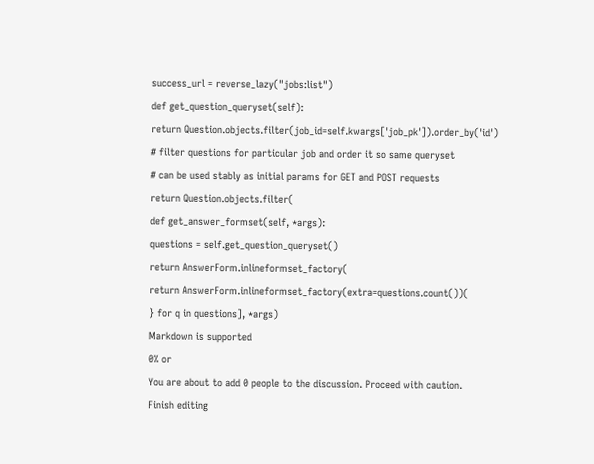success_url = reverse_lazy("jobs:list")
def get_question_queryset(self):
return Question.objects.filter(job_id=self.kwargs['job_pk']).order_by('id')
# filter questions for particular job and order it so same queryset
# can be used stably as initial params for GET and POST requests
return Question.objects.filter(
def get_answer_formset(self, *args):
questions = self.get_question_queryset()
return AnswerForm.inlineformset_factory(
return AnswerForm.inlineformset_factory(extra=questions.count())(
} for q in questions], *args)
Markdown is supported
0% or
You are about to add 0 people to the discussion. Proceed with caution.
Finish editing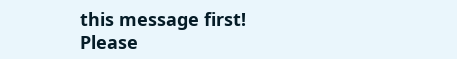this message first!
Please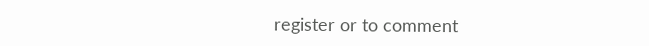register or to comment